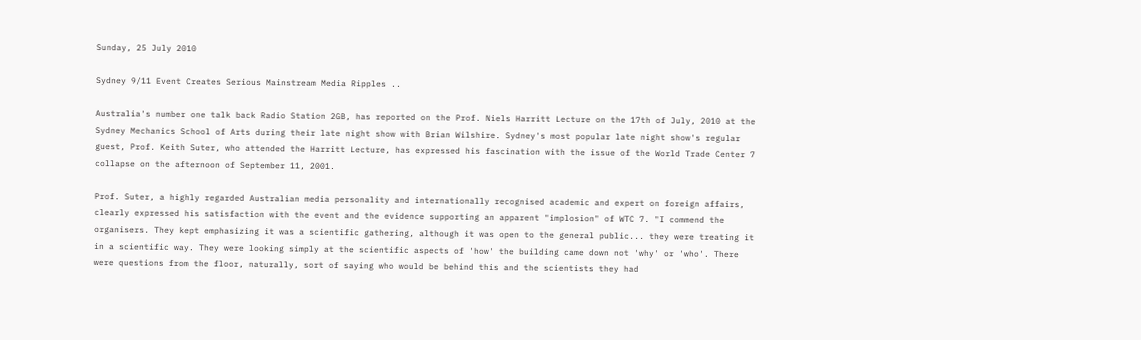Sunday, 25 July 2010

Sydney 9/11 Event Creates Serious Mainstream Media Ripples ..

Australia's number one talk back Radio Station 2GB, has reported on the Prof. Niels Harritt Lecture on the 17th of July, 2010 at the Sydney Mechanics School of Arts during their late night show with Brian Wilshire. Sydney's most popular late night show's regular guest, Prof. Keith Suter, who attended the Harritt Lecture, has expressed his fascination with the issue of the World Trade Center 7 collapse on the afternoon of September 11, 2001.

Prof. Suter, a highly regarded Australian media personality and internationally recognised academic and expert on foreign affairs, clearly expressed his satisfaction with the event and the evidence supporting an apparent "implosion" of WTC 7. "I commend the organisers. They kept emphasizing it was a scientific gathering, although it was open to the general public... they were treating it in a scientific way. They were looking simply at the scientific aspects of 'how' the building came down not 'why' or 'who'. There were questions from the floor, naturally, sort of saying who would be behind this and the scientists they had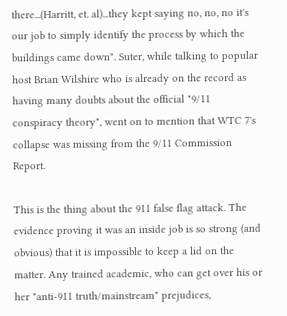there...(Harritt, et. al)...they kept saying no, no, no it's our job to simply identify the process by which the buildings came down". Suter, while talking to popular host Brian Wilshire who is already on the record as having many doubts about the official "9/11 conspiracy theory", went on to mention that WTC 7's collapse was missing from the 9/11 Commission Report.

This is the thing about the 911 false flag attack. The evidence proving it was an inside job is so strong (and obvious) that it is impossible to keep a lid on the matter. Any trained academic, who can get over his or her "anti-911 truth/mainstream" prejudices,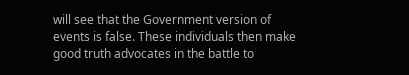will see that the Government version of events is false. These individuals then make good truth advocates in the battle to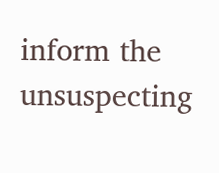inform the unsuspecting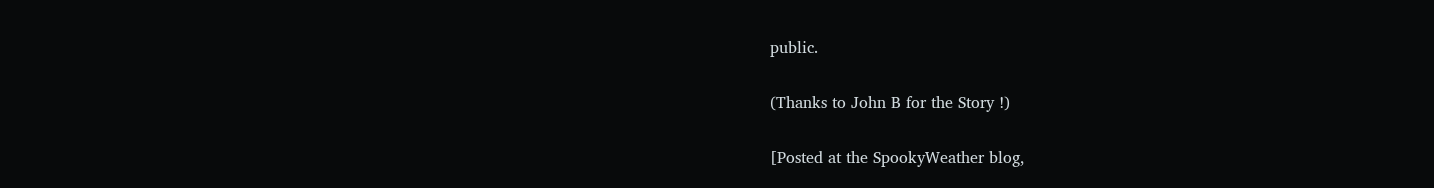public.

(Thanks to John B for the Story !)

[Posted at the SpookyWeather blog,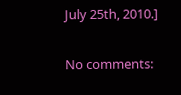July 25th, 2010.]

No comments: